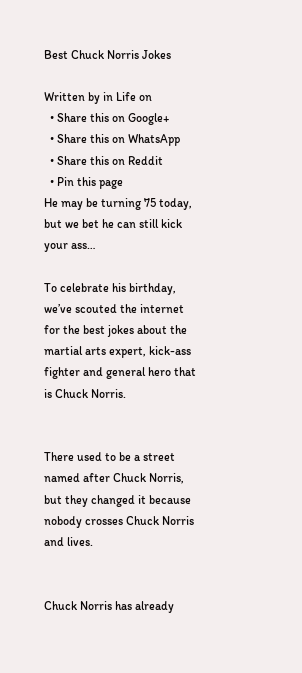Best Chuck Norris Jokes

Written by in Life on
  • Share this on Google+
  • Share this on WhatsApp
  • Share this on Reddit
  • Pin this page
He may be turning 75 today, but we bet he can still kick your ass…

To celebrate his birthday, we’ve scouted the internet for the best jokes about the martial arts expert, kick-ass fighter and general hero that is Chuck Norris.


There used to be a street named after Chuck Norris, but they changed it because nobody crosses Chuck Norris and lives.


Chuck Norris has already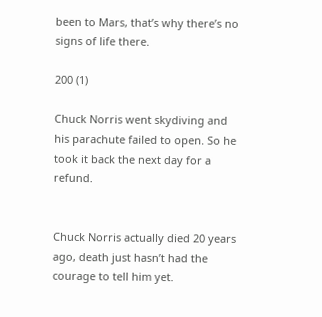been to Mars, that’s why there’s no signs of life there.

200 (1)

Chuck Norris went skydiving and his parachute failed to open. So he took it back the next day for a refund.


Chuck Norris actually died 20 years ago, death just hasn’t had the courage to tell him yet.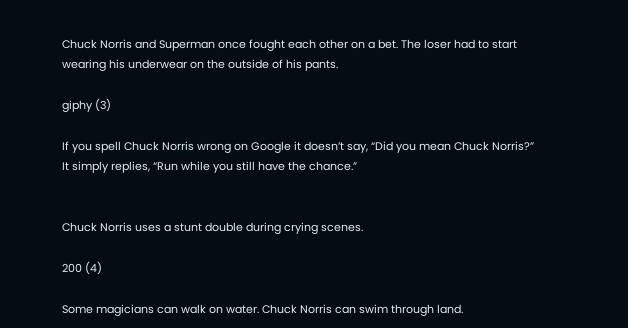Chuck Norris and Superman once fought each other on a bet. The loser had to start wearing his underwear on the outside of his pants.

giphy (3)

If you spell Chuck Norris wrong on Google it doesn’t say, “Did you mean Chuck Norris?” It simply replies, “Run while you still have the chance.”


Chuck Norris uses a stunt double during crying scenes.

200 (4)

Some magicians can walk on water. Chuck Norris can swim through land.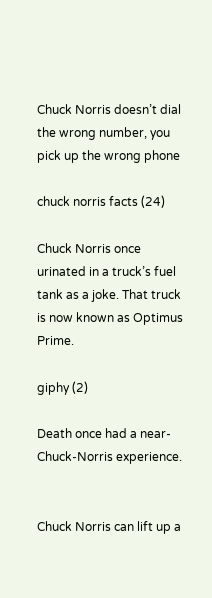Chuck Norris doesn’t dial the wrong number, you pick up the wrong phone

chuck norris facts (24)

Chuck Norris once urinated in a truck’s fuel tank as a joke. That truck is now known as Optimus Prime.

giphy (2)

Death once had a near-Chuck-Norris experience.


Chuck Norris can lift up a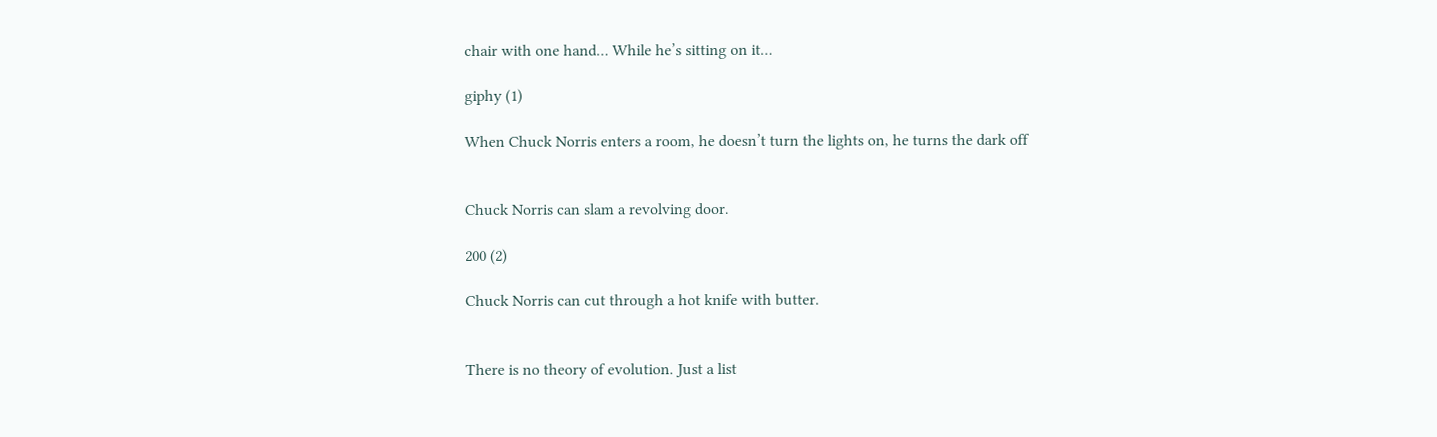chair with one hand… While he’s sitting on it…

giphy (1)

When Chuck Norris enters a room, he doesn’t turn the lights on, he turns the dark off


Chuck Norris can slam a revolving door.

200 (2)

Chuck Norris can cut through a hot knife with butter.


There is no theory of evolution. Just a list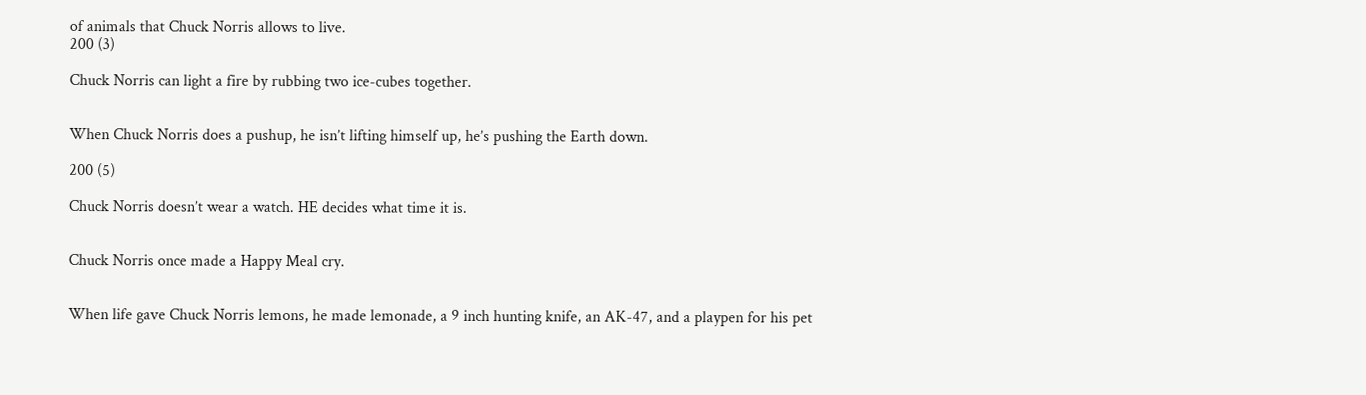of animals that Chuck Norris allows to live.
200 (3)

Chuck Norris can light a fire by rubbing two ice-cubes together.


When Chuck Norris does a pushup, he isn’t lifting himself up, he’s pushing the Earth down.

200 (5)

Chuck Norris doesn’t wear a watch. HE decides what time it is.


Chuck Norris once made a Happy Meal cry.


When life gave Chuck Norris lemons, he made lemonade, a 9 inch hunting knife, an AK-47, and a playpen for his pet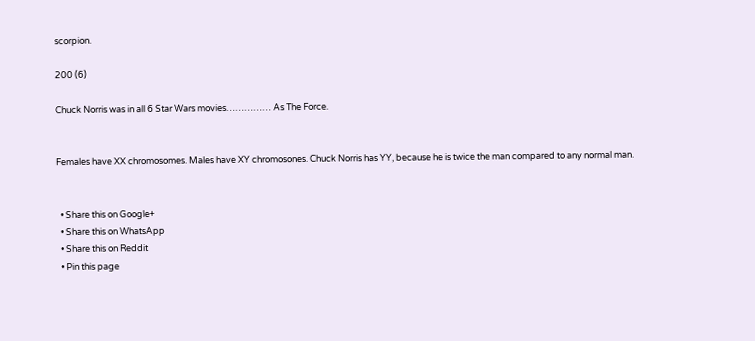scorpion.

200 (6)

Chuck Norris was in all 6 Star Wars movies…………… As The Force.


Females have XX chromosomes. Males have XY chromosones. Chuck Norris has YY, because he is twice the man compared to any normal man.


  • Share this on Google+
  • Share this on WhatsApp
  • Share this on Reddit
  • Pin this page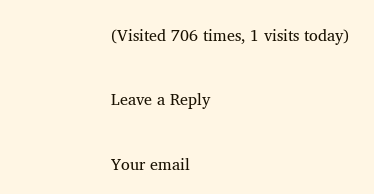(Visited 706 times, 1 visits today)

Leave a Reply

Your email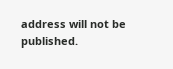address will not be published.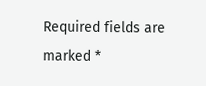Required fields are marked *